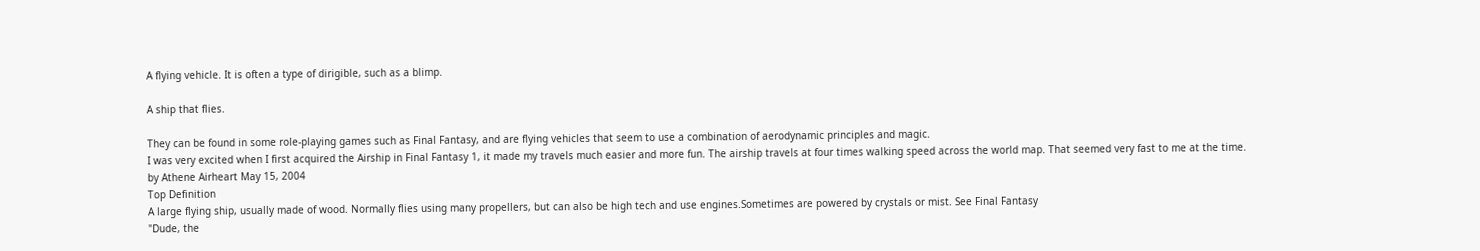A flying vehicle. It is often a type of dirigible, such as a blimp.

A ship that flies.

They can be found in some role-playing games such as Final Fantasy, and are flying vehicles that seem to use a combination of aerodynamic principles and magic.
I was very excited when I first acquired the Airship in Final Fantasy 1, it made my travels much easier and more fun. The airship travels at four times walking speed across the world map. That seemed very fast to me at the time.
by Athene Airheart May 15, 2004
Top Definition
A large flying ship, usually made of wood. Normally flies using many propellers, but can also be high tech and use engines.Sometimes are powered by crystals or mist. See Final Fantasy
"Dude, the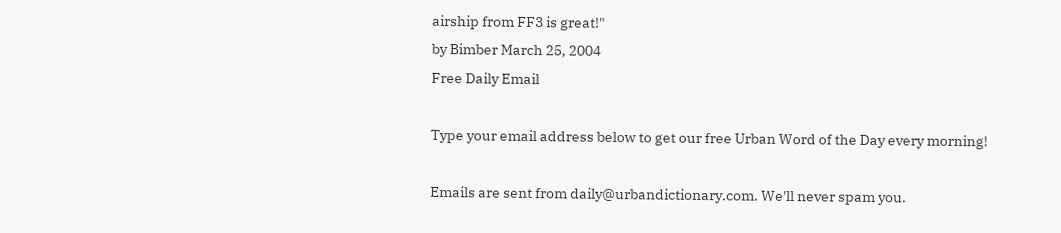airship from FF3 is great!"
by Bimber March 25, 2004
Free Daily Email

Type your email address below to get our free Urban Word of the Day every morning!

Emails are sent from daily@urbandictionary.com. We'll never spam you.